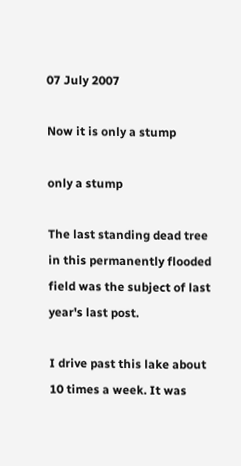07 July 2007

Now it is only a stump

only a stump

The last standing dead tree in this permanently flooded field was the subject of last year's last post.

I drive past this lake about 10 times a week. It was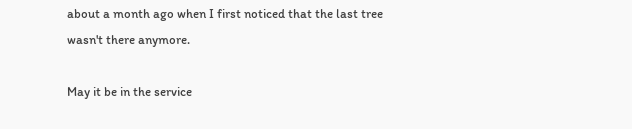about a month ago when I first noticed that the last tree wasn't there anymore.

May it be in the service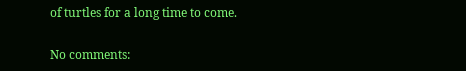of turtles for a long time to come.

No comments: